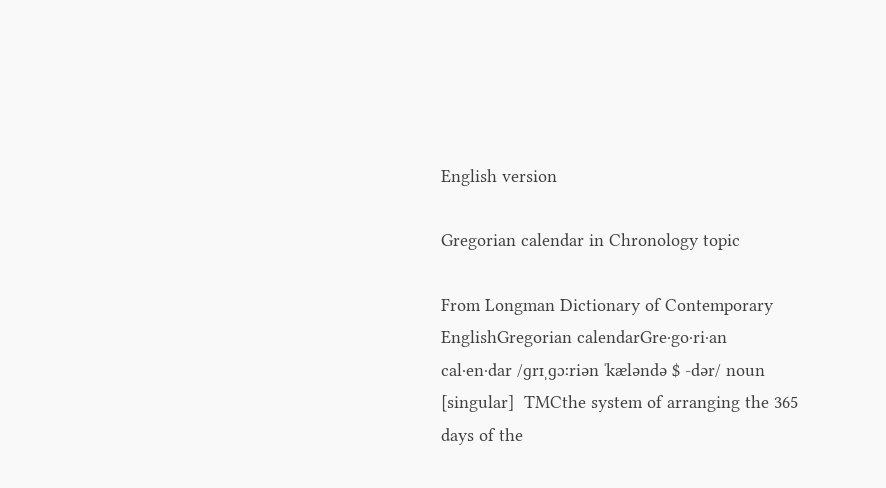English version

Gregorian calendar in Chronology topic

From Longman Dictionary of Contemporary EnglishGregorian calendarGre‧go‧ri‧an cal‧en‧dar /ɡrɪˌɡɔːriən ˈkæləndə $ -dər/ noun [singular]  TMCthe system of arranging the 365 days of the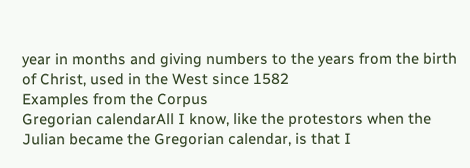year in months and giving numbers to the years from the birth of Christ, used in the West since 1582
Examples from the Corpus
Gregorian calendarAll I know, like the protestors when the Julian became the Gregorian calendar, is that I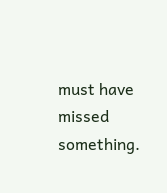must have missed something.